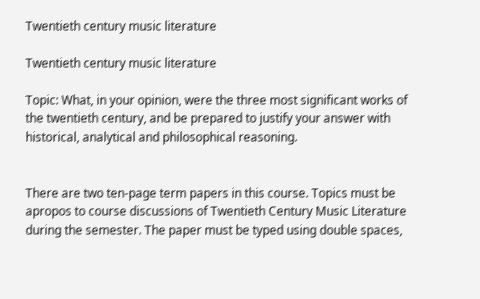Twentieth century music literature

Twentieth century music literature

Topic: What, in your opinion, were the three most significant works of the twentieth century, and be prepared to justify your answer with historical, analytical and philosophical reasoning.


There are two ten-page term papers in this course. Topics must be apropos to course discussions of Twentieth Century Music Literature during the semester. The paper must be typed using double spaces,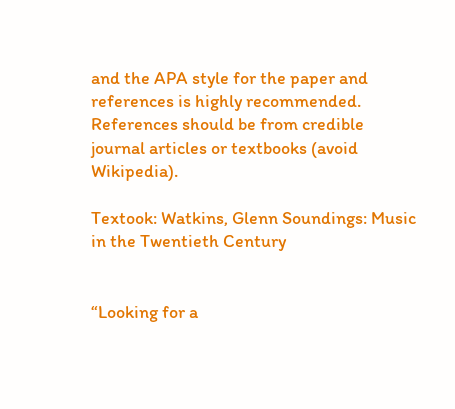and the APA style for the paper and references is highly recommended. References should be from credible journal articles or textbooks (avoid Wikipedia).

Textook: Watkins, Glenn Soundings: Music in the Twentieth Century


“Looking for a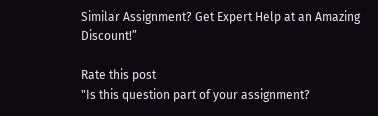Similar Assignment? Get Expert Help at an Amazing Discount!”

Rate this post
"Is this question part of your assignment?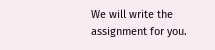We will write the assignment for you.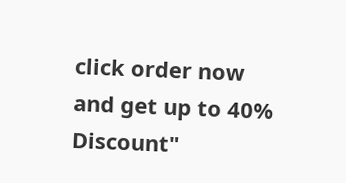click order now and get up to 40% Discount"